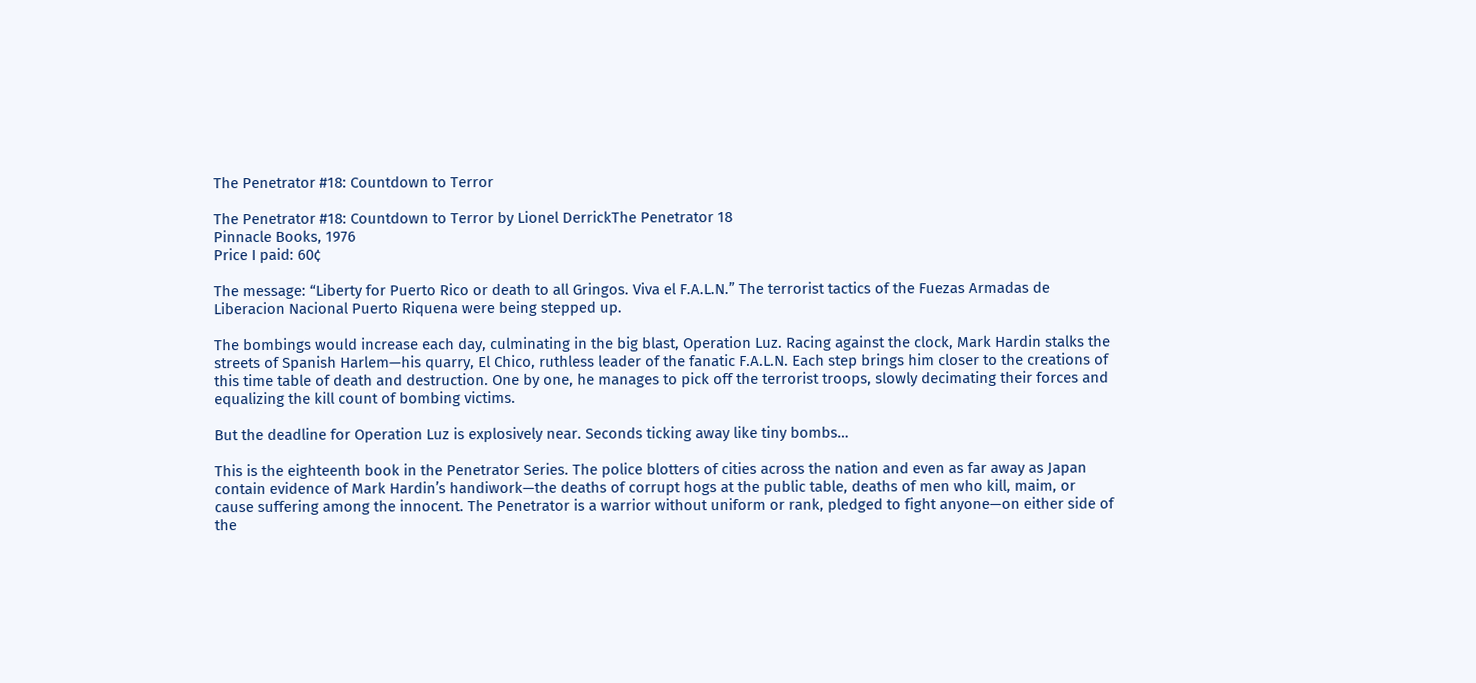The Penetrator #18: Countdown to Terror

The Penetrator #18: Countdown to Terror by Lionel DerrickThe Penetrator 18
Pinnacle Books, 1976
Price I paid: 60¢

The message: “Liberty for Puerto Rico or death to all Gringos. Viva el F.A.L.N.” The terrorist tactics of the Fuezas Armadas de Liberacion Nacional Puerto Riquena were being stepped up.

The bombings would increase each day, culminating in the big blast, Operation Luz. Racing against the clock, Mark Hardin stalks the streets of Spanish Harlem—his quarry, El Chico, ruthless leader of the fanatic F.A.L.N. Each step brings him closer to the creations of this time table of death and destruction. One by one, he manages to pick off the terrorist troops, slowly decimating their forces and equalizing the kill count of bombing victims.

But the deadline for Operation Luz is explosively near. Seconds ticking away like tiny bombs…

This is the eighteenth book in the Penetrator Series. The police blotters of cities across the nation and even as far away as Japan contain evidence of Mark Hardin’s handiwork—the deaths of corrupt hogs at the public table, deaths of men who kill, maim, or cause suffering among the innocent. The Penetrator is a warrior without uniform or rank, pledged to fight anyone—on either side of the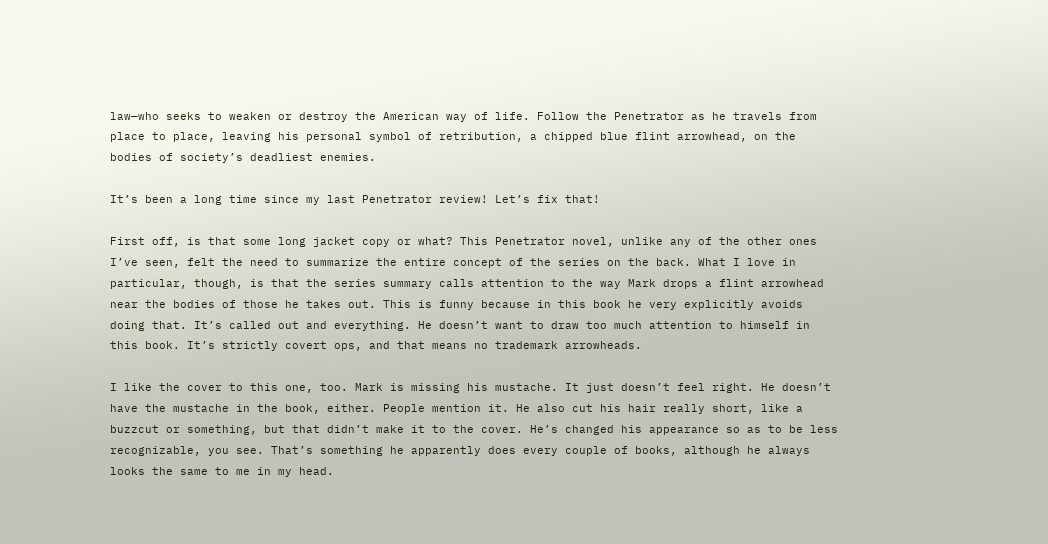law—who seeks to weaken or destroy the American way of life. Follow the Penetrator as he travels from place to place, leaving his personal symbol of retribution, a chipped blue flint arrowhead, on the bodies of society’s deadliest enemies.

It’s been a long time since my last Penetrator review! Let’s fix that!

First off, is that some long jacket copy or what? This Penetrator novel, unlike any of the other ones I’ve seen, felt the need to summarize the entire concept of the series on the back. What I love in particular, though, is that the series summary calls attention to the way Mark drops a flint arrowhead near the bodies of those he takes out. This is funny because in this book he very explicitly avoids doing that. It’s called out and everything. He doesn’t want to draw too much attention to himself in this book. It’s strictly covert ops, and that means no trademark arrowheads.

I like the cover to this one, too. Mark is missing his mustache. It just doesn’t feel right. He doesn’t have the mustache in the book, either. People mention it. He also cut his hair really short, like a buzzcut or something, but that didn’t make it to the cover. He’s changed his appearance so as to be less recognizable, you see. That’s something he apparently does every couple of books, although he always looks the same to me in my head.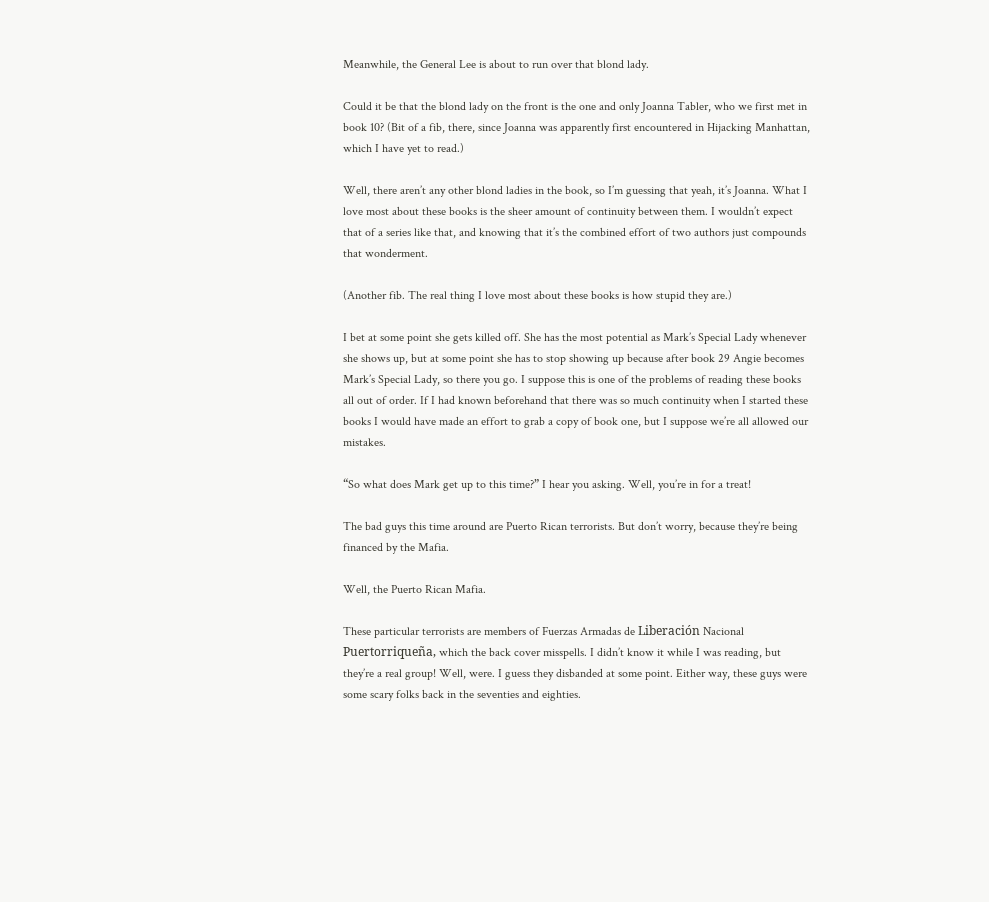Meanwhile, the General Lee is about to run over that blond lady.

Could it be that the blond lady on the front is the one and only Joanna Tabler, who we first met in book 10? (Bit of a fib, there, since Joanna was apparently first encountered in Hijacking Manhattan, which I have yet to read.)

Well, there aren’t any other blond ladies in the book, so I’m guessing that yeah, it’s Joanna. What I love most about these books is the sheer amount of continuity between them. I wouldn’t expect that of a series like that, and knowing that it’s the combined effort of two authors just compounds that wonderment.

(Another fib. The real thing I love most about these books is how stupid they are.)

I bet at some point she gets killed off. She has the most potential as Mark’s Special Lady whenever she shows up, but at some point she has to stop showing up because after book 29 Angie becomes Mark’s Special Lady, so there you go. I suppose this is one of the problems of reading these books all out of order. If I had known beforehand that there was so much continuity when I started these books I would have made an effort to grab a copy of book one, but I suppose we’re all allowed our mistakes.

“So what does Mark get up to this time?” I hear you asking. Well, you’re in for a treat!

The bad guys this time around are Puerto Rican terrorists. But don’t worry, because they’re being financed by the Mafia.

Well, the Puerto Rican Mafia.

These particular terrorists are members of Fuerzas Armadas de Liberación Nacional Puertorriqueña, which the back cover misspells. I didn’t know it while I was reading, but they’re a real group! Well, were. I guess they disbanded at some point. Either way, these guys were some scary folks back in the seventies and eighties.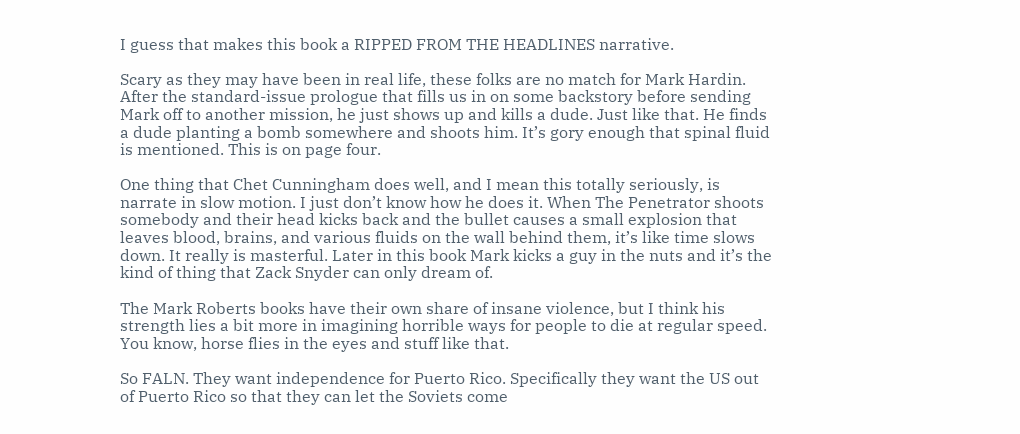I guess that makes this book a RIPPED FROM THE HEADLINES narrative.

Scary as they may have been in real life, these folks are no match for Mark Hardin. After the standard-issue prologue that fills us in on some backstory before sending Mark off to another mission, he just shows up and kills a dude. Just like that. He finds a dude planting a bomb somewhere and shoots him. It’s gory enough that spinal fluid is mentioned. This is on page four.

One thing that Chet Cunningham does well, and I mean this totally seriously, is narrate in slow motion. I just don’t know how he does it. When The Penetrator shoots somebody and their head kicks back and the bullet causes a small explosion that leaves blood, brains, and various fluids on the wall behind them, it’s like time slows down. It really is masterful. Later in this book Mark kicks a guy in the nuts and it’s the kind of thing that Zack Snyder can only dream of.

The Mark Roberts books have their own share of insane violence, but I think his strength lies a bit more in imagining horrible ways for people to die at regular speed. You know, horse flies in the eyes and stuff like that.

So FALN. They want independence for Puerto Rico. Specifically they want the US out of Puerto Rico so that they can let the Soviets come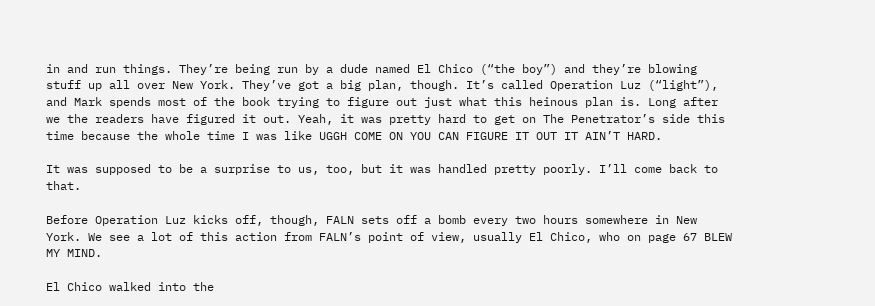in and run things. They’re being run by a dude named El Chico (“the boy”) and they’re blowing stuff up all over New York. They’ve got a big plan, though. It’s called Operation Luz (“light”), and Mark spends most of the book trying to figure out just what this heinous plan is. Long after we the readers have figured it out. Yeah, it was pretty hard to get on The Penetrator’s side this time because the whole time I was like UGGH COME ON YOU CAN FIGURE IT OUT IT AIN’T HARD.

It was supposed to be a surprise to us, too, but it was handled pretty poorly. I’ll come back to that.

Before Operation Luz kicks off, though, FALN sets off a bomb every two hours somewhere in New York. We see a lot of this action from FALN’s point of view, usually El Chico, who on page 67 BLEW MY MIND.

El Chico walked into the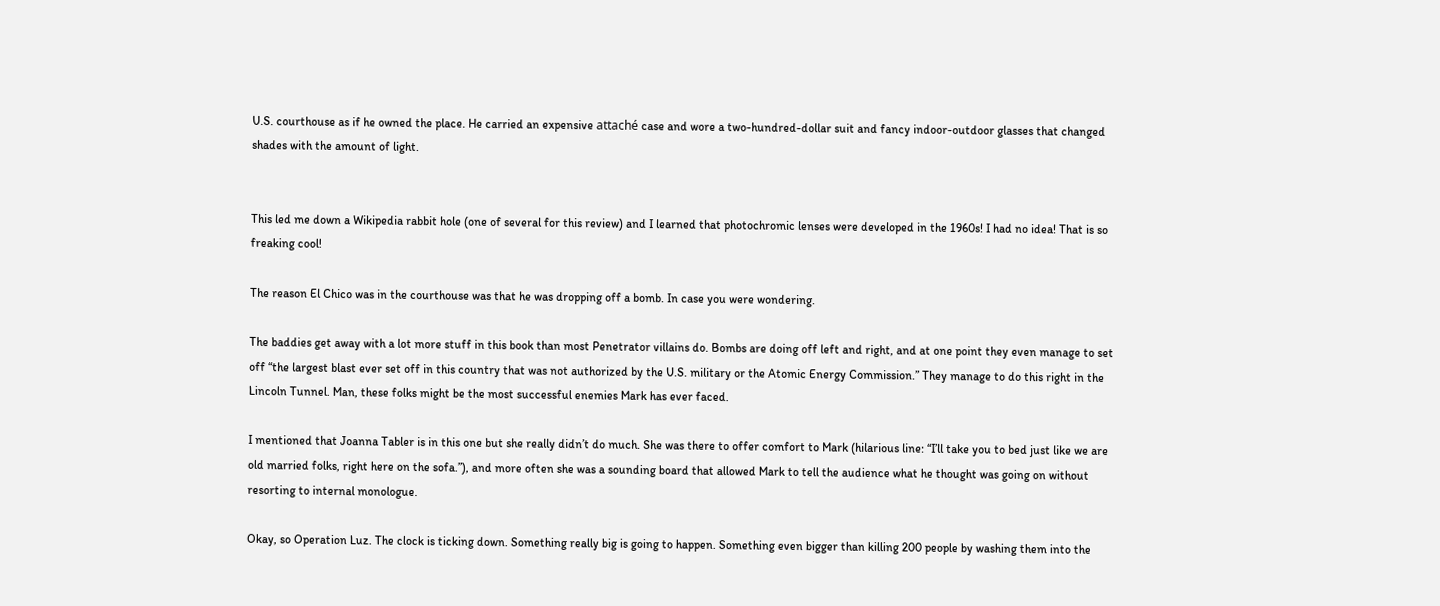U.S. courthouse as if he owned the place. He carried an expensive attaché case and wore a two-hundred-dollar suit and fancy indoor-outdoor glasses that changed shades with the amount of light.


This led me down a Wikipedia rabbit hole (one of several for this review) and I learned that photochromic lenses were developed in the 1960s! I had no idea! That is so freaking cool!

The reason El Chico was in the courthouse was that he was dropping off a bomb. In case you were wondering.

The baddies get away with a lot more stuff in this book than most Penetrator villains do. Bombs are doing off left and right, and at one point they even manage to set off “the largest blast ever set off in this country that was not authorized by the U.S. military or the Atomic Energy Commission.” They manage to do this right in the Lincoln Tunnel. Man, these folks might be the most successful enemies Mark has ever faced.

I mentioned that Joanna Tabler is in this one but she really didn’t do much. She was there to offer comfort to Mark (hilarious line: “I’ll take you to bed just like we are old married folks, right here on the sofa.”), and more often she was a sounding board that allowed Mark to tell the audience what he thought was going on without resorting to internal monologue.

Okay, so Operation Luz. The clock is ticking down. Something really big is going to happen. Something even bigger than killing 200 people by washing them into the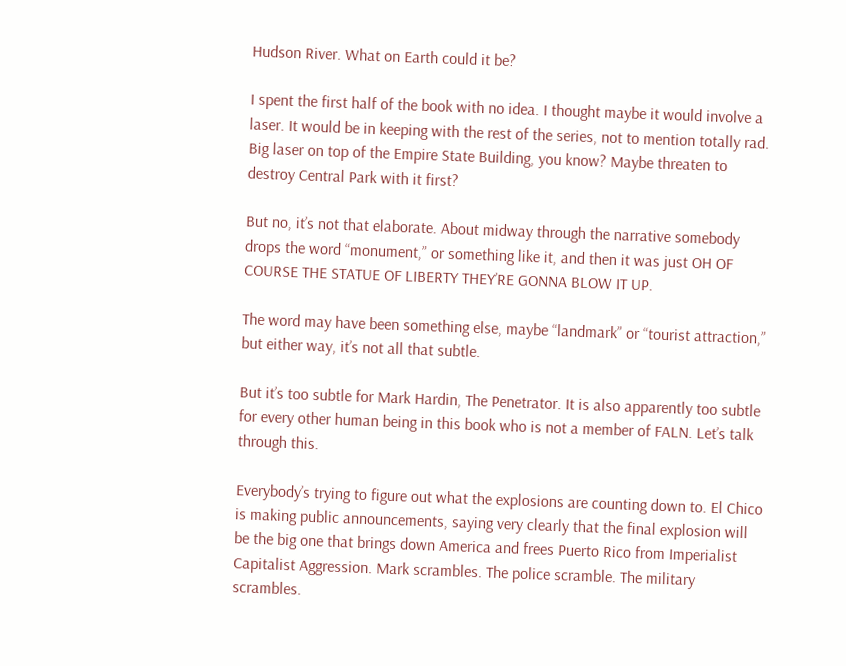Hudson River. What on Earth could it be?

I spent the first half of the book with no idea. I thought maybe it would involve a laser. It would be in keeping with the rest of the series, not to mention totally rad. Big laser on top of the Empire State Building, you know? Maybe threaten to destroy Central Park with it first?

But no, it’s not that elaborate. About midway through the narrative somebody drops the word “monument,” or something like it, and then it was just OH OF COURSE THE STATUE OF LIBERTY THEY’RE GONNA BLOW IT UP.

The word may have been something else, maybe “landmark” or “tourist attraction,” but either way, it’s not all that subtle.

But it’s too subtle for Mark Hardin, The Penetrator. It is also apparently too subtle for every other human being in this book who is not a member of FALN. Let’s talk through this.

Everybody’s trying to figure out what the explosions are counting down to. El Chico is making public announcements, saying very clearly that the final explosion will be the big one that brings down America and frees Puerto Rico from Imperialist Capitalist Aggression. Mark scrambles. The police scramble. The military scrambles.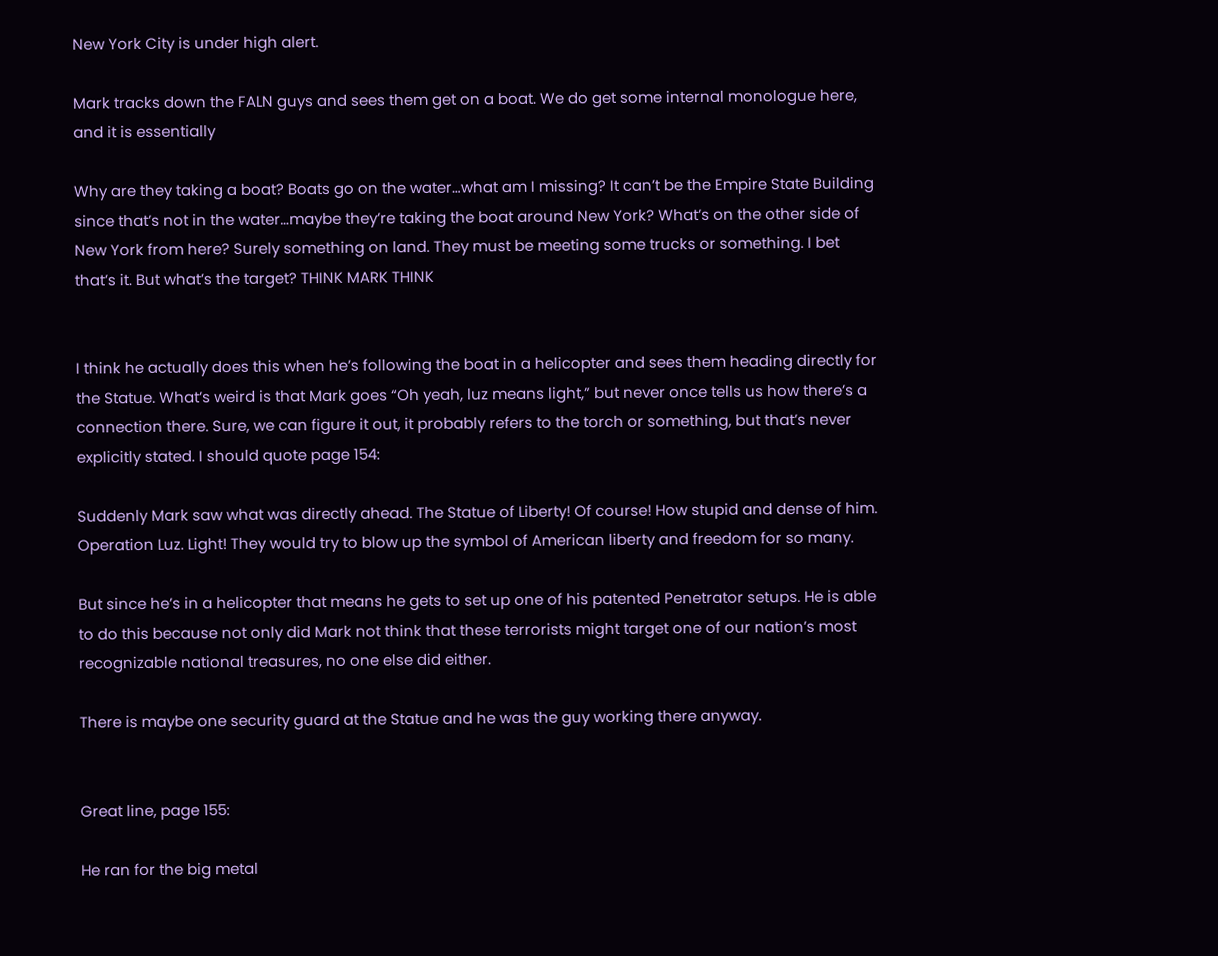New York City is under high alert.

Mark tracks down the FALN guys and sees them get on a boat. We do get some internal monologue here, and it is essentially

Why are they taking a boat? Boats go on the water…what am I missing? It can’t be the Empire State Building since that’s not in the water…maybe they’re taking the boat around New York? What’s on the other side of New York from here? Surely something on land. They must be meeting some trucks or something. I bet that’s it. But what’s the target? THINK MARK THINK


I think he actually does this when he’s following the boat in a helicopter and sees them heading directly for the Statue. What’s weird is that Mark goes “Oh yeah, luz means light,” but never once tells us how there’s a connection there. Sure, we can figure it out, it probably refers to the torch or something, but that’s never explicitly stated. I should quote page 154:

Suddenly Mark saw what was directly ahead. The Statue of Liberty! Of course! How stupid and dense of him. Operation Luz. Light! They would try to blow up the symbol of American liberty and freedom for so many.

But since he’s in a helicopter that means he gets to set up one of his patented Penetrator setups. He is able to do this because not only did Mark not think that these terrorists might target one of our nation’s most recognizable national treasures, no one else did either.

There is maybe one security guard at the Statue and he was the guy working there anyway.


Great line, page 155:

He ran for the big metal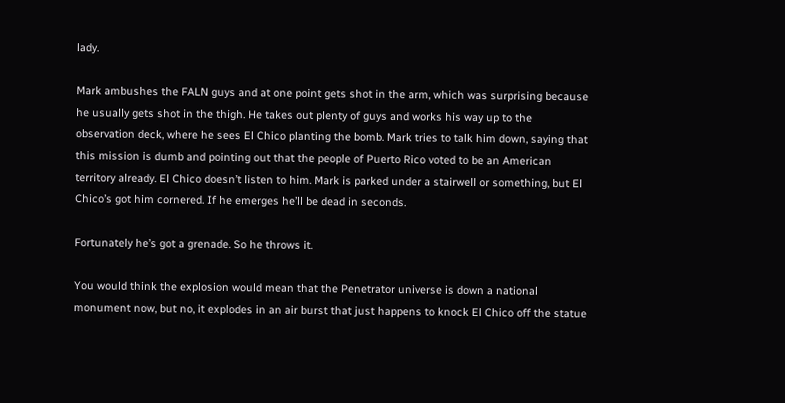lady.

Mark ambushes the FALN guys and at one point gets shot in the arm, which was surprising because he usually gets shot in the thigh. He takes out plenty of guys and works his way up to the observation deck, where he sees El Chico planting the bomb. Mark tries to talk him down, saying that this mission is dumb and pointing out that the people of Puerto Rico voted to be an American territory already. El Chico doesn’t listen to him. Mark is parked under a stairwell or something, but El Chico’s got him cornered. If he emerges he’ll be dead in seconds.

Fortunately he’s got a grenade. So he throws it.

You would think the explosion would mean that the Penetrator universe is down a national monument now, but no, it explodes in an air burst that just happens to knock El Chico off the statue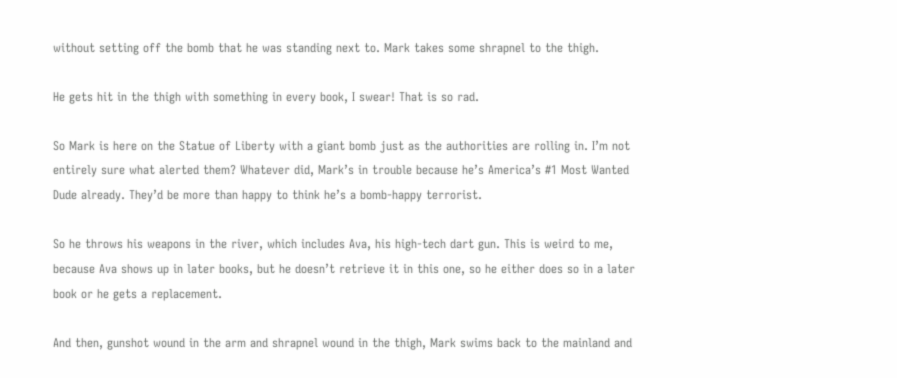without setting off the bomb that he was standing next to. Mark takes some shrapnel to the thigh.

He gets hit in the thigh with something in every book, I swear! That is so rad.

So Mark is here on the Statue of Liberty with a giant bomb just as the authorities are rolling in. I’m not entirely sure what alerted them? Whatever did, Mark’s in trouble because he’s America’s #1 Most Wanted Dude already. They’d be more than happy to think he’s a bomb-happy terrorist.

So he throws his weapons in the river, which includes Ava, his high-tech dart gun. This is weird to me, because Ava shows up in later books, but he doesn’t retrieve it in this one, so he either does so in a later book or he gets a replacement.

And then, gunshot wound in the arm and shrapnel wound in the thigh, Mark swims back to the mainland and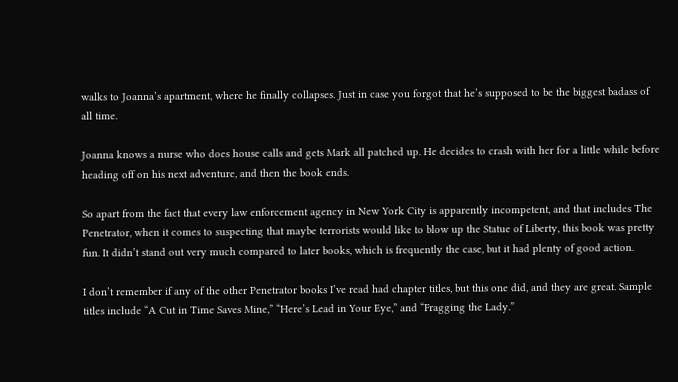walks to Joanna’s apartment, where he finally collapses. Just in case you forgot that he’s supposed to be the biggest badass of all time.

Joanna knows a nurse who does house calls and gets Mark all patched up. He decides to crash with her for a little while before heading off on his next adventure, and then the book ends.

So apart from the fact that every law enforcement agency in New York City is apparently incompetent, and that includes The Penetrator, when it comes to suspecting that maybe terrorists would like to blow up the Statue of Liberty, this book was pretty fun. It didn’t stand out very much compared to later books, which is frequently the case, but it had plenty of good action.

I don’t remember if any of the other Penetrator books I’ve read had chapter titles, but this one did, and they are great. Sample titles include “A Cut in Time Saves Mine,” “Here’s Lead in Your Eye,” and “Fragging the Lady.”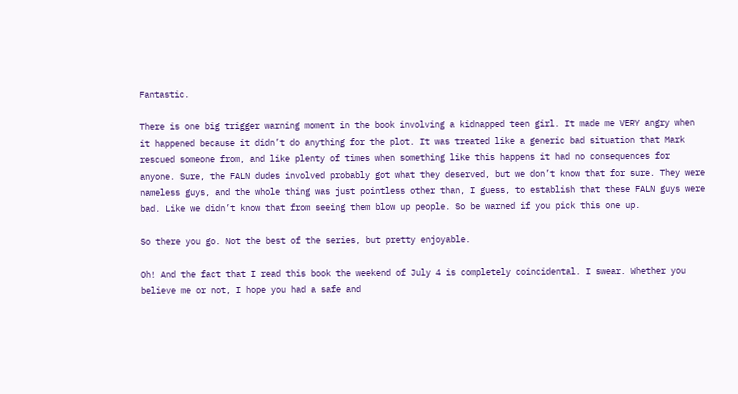Fantastic.

There is one big trigger warning moment in the book involving a kidnapped teen girl. It made me VERY angry when it happened because it didn’t do anything for the plot. It was treated like a generic bad situation that Mark rescued someone from, and like plenty of times when something like this happens it had no consequences for anyone. Sure, the FALN dudes involved probably got what they deserved, but we don’t know that for sure. They were nameless guys, and the whole thing was just pointless other than, I guess, to establish that these FALN guys were bad. Like we didn’t know that from seeing them blow up people. So be warned if you pick this one up.

So there you go. Not the best of the series, but pretty enjoyable.

Oh! And the fact that I read this book the weekend of July 4 is completely coincidental. I swear. Whether you believe me or not, I hope you had a safe and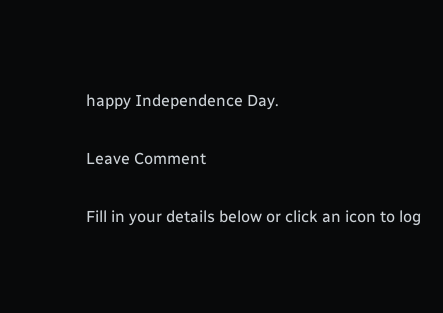happy Independence Day.

Leave Comment

Fill in your details below or click an icon to log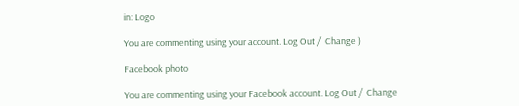in: Logo

You are commenting using your account. Log Out /  Change )

Facebook photo

You are commenting using your Facebook account. Log Out /  Change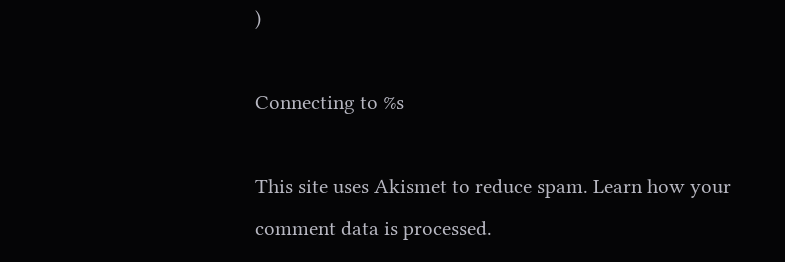)

Connecting to %s

This site uses Akismet to reduce spam. Learn how your comment data is processed.